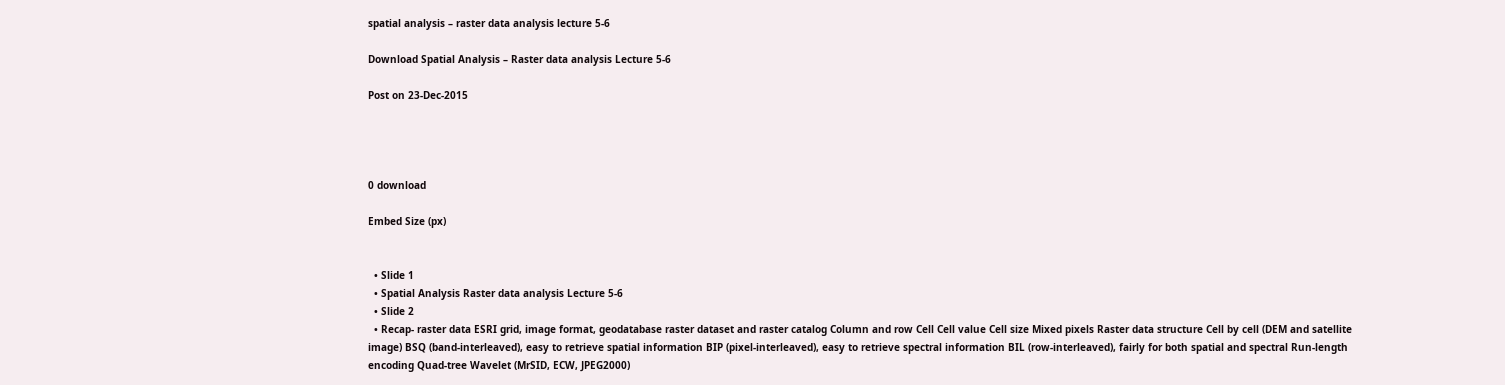spatial analysis – raster data analysis lecture 5-6

Download Spatial Analysis – Raster data analysis Lecture 5-6

Post on 23-Dec-2015




0 download

Embed Size (px)


  • Slide 1
  • Spatial Analysis Raster data analysis Lecture 5-6
  • Slide 2
  • Recap- raster data ESRI grid, image format, geodatabase raster dataset and raster catalog Column and row Cell Cell value Cell size Mixed pixels Raster data structure Cell by cell (DEM and satellite image) BSQ (band-interleaved), easy to retrieve spatial information BIP (pixel-interleaved), easy to retrieve spectral information BIL (row-interleaved), fairly for both spatial and spectral Run-length encoding Quad-tree Wavelet (MrSID, ECW, JPEG2000)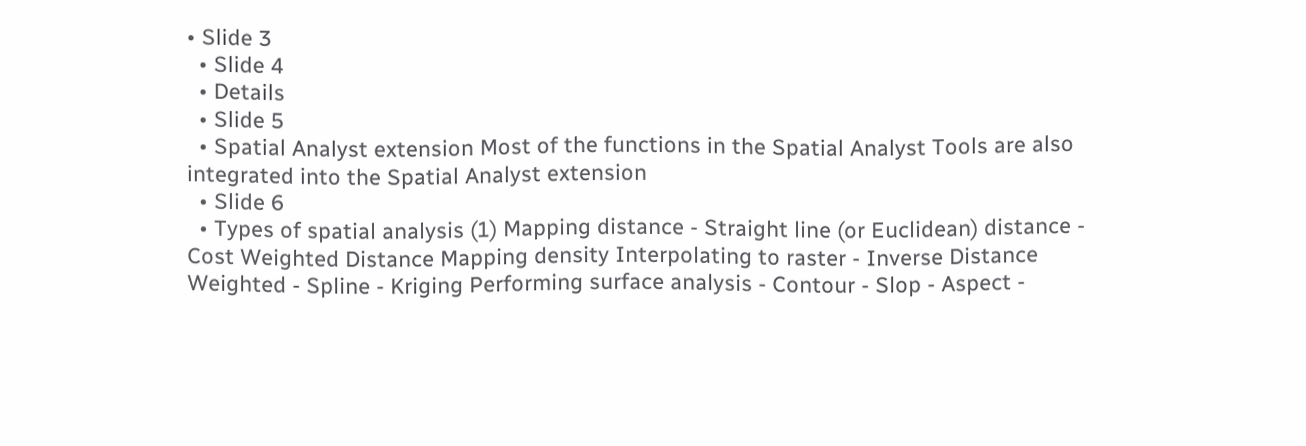• Slide 3
  • Slide 4
  • Details
  • Slide 5
  • Spatial Analyst extension Most of the functions in the Spatial Analyst Tools are also integrated into the Spatial Analyst extension
  • Slide 6
  • Types of spatial analysis (1) Mapping distance - Straight line (or Euclidean) distance - Cost Weighted Distance Mapping density Interpolating to raster - Inverse Distance Weighted - Spline - Kriging Performing surface analysis - Contour - Slop - Aspect -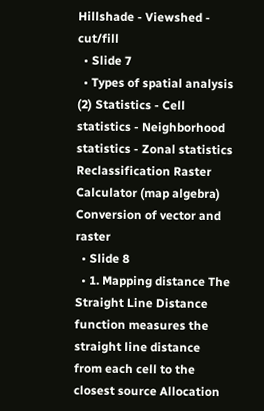Hillshade - Viewshed - cut/fill
  • Slide 7
  • Types of spatial analysis (2) Statistics - Cell statistics - Neighborhood statistics - Zonal statistics Reclassification Raster Calculator (map algebra) Conversion of vector and raster
  • Slide 8
  • 1. Mapping distance The Straight Line Distance function measures the straight line distance from each cell to the closest source Allocation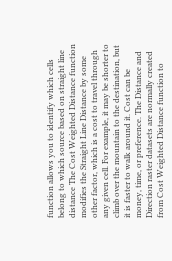function allows you to identify which cells belong to which source based on straight line distance The Cost Weighted Distance function modifies the Straight Line Distance by some other factor, which is a cost to travel through any given cell. For example, it may be shorter to climb over the mountain to the destination, but it is faster to walk around it. Cost can be money, time, or preference. The Distance and Direction raster datasets are normally created from Cost Weighted Distance function to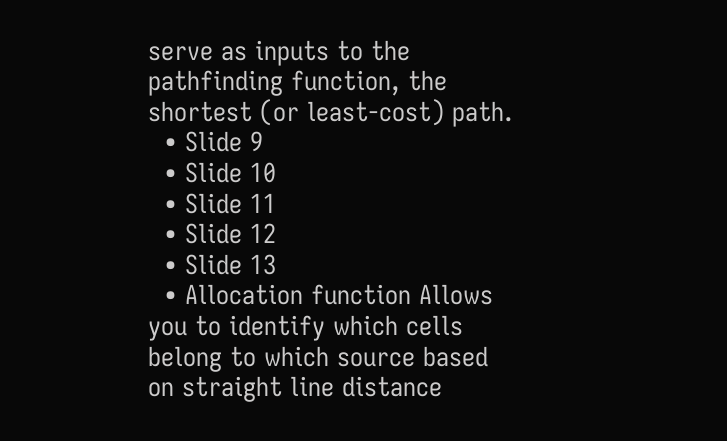serve as inputs to the pathfinding function, the shortest (or least-cost) path.
  • Slide 9
  • Slide 10
  • Slide 11
  • Slide 12
  • Slide 13
  • Allocation function Allows you to identify which cells belong to which source based on straight line distance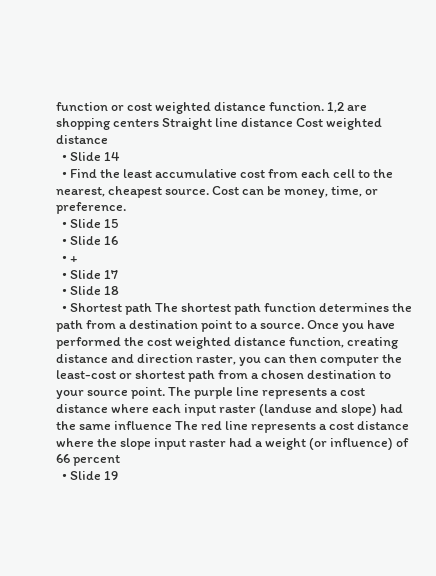function or cost weighted distance function. 1,2 are shopping centers Straight line distance Cost weighted distance
  • Slide 14
  • Find the least accumulative cost from each cell to the nearest, cheapest source. Cost can be money, time, or preference.
  • Slide 15
  • Slide 16
  • +
  • Slide 17
  • Slide 18
  • Shortest path The shortest path function determines the path from a destination point to a source. Once you have performed the cost weighted distance function, creating distance and direction raster, you can then computer the least-cost or shortest path from a chosen destination to your source point. The purple line represents a cost distance where each input raster (landuse and slope) had the same influence The red line represents a cost distance where the slope input raster had a weight (or influence) of 66 percent
  • Slide 19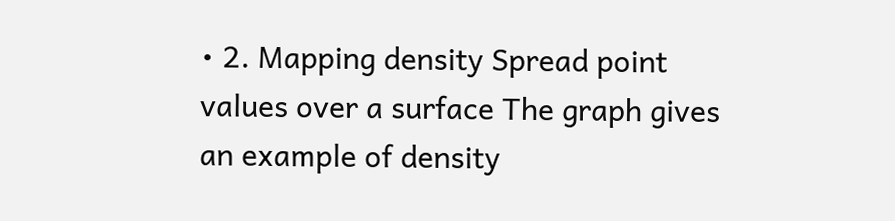• 2. Mapping density Spread point values over a surface The graph gives an example of density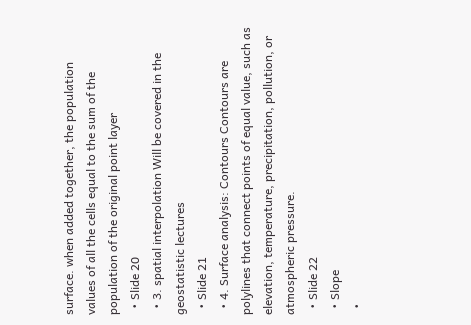surface. when added together, the population values of all the cells equal to the sum of the population of the original point layer
  • Slide 20
  • 3. spatial interpolation Will be covered in the geostatistic lectures
  • Slide 21
  • 4. Surface analysis: Contours Contours are polylines that connect points of equal value, such as elevation, temperature, precipitation, pollution, or atmospheric pressure.
  • Slide 22
  • Slope
  •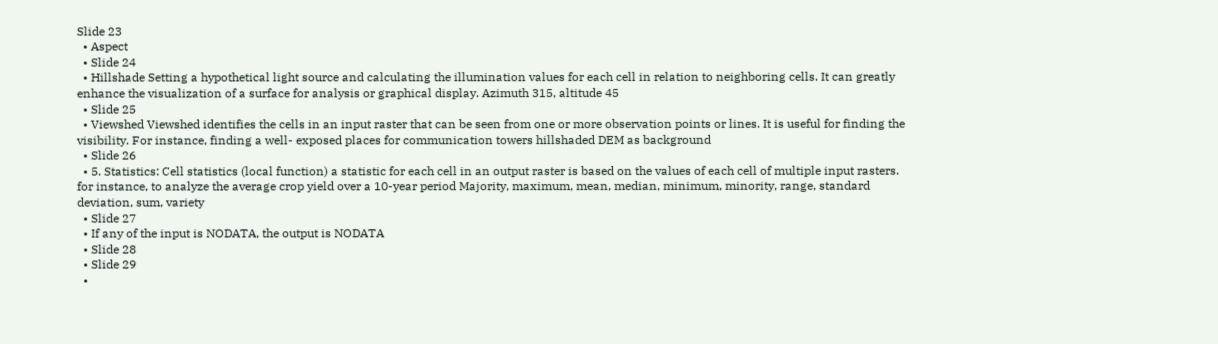Slide 23
  • Aspect
  • Slide 24
  • Hillshade Setting a hypothetical light source and calculating the illumination values for each cell in relation to neighboring cells. It can greatly enhance the visualization of a surface for analysis or graphical display. Azimuth 315, altitude 45
  • Slide 25
  • Viewshed Viewshed identifies the cells in an input raster that can be seen from one or more observation points or lines. It is useful for finding the visibility. For instance, finding a well- exposed places for communication towers hillshaded DEM as background
  • Slide 26
  • 5. Statistics: Cell statistics (local function) a statistic for each cell in an output raster is based on the values of each cell of multiple input rasters. for instance, to analyze the average crop yield over a 10-year period Majority, maximum, mean, median, minimum, minority, range, standard deviation, sum, variety
  • Slide 27
  • If any of the input is NODATA, the output is NODATA
  • Slide 28
  • Slide 29
  •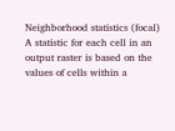Neighborhood statistics (focal) A statistic for each cell in an output raster is based on the values of cells within a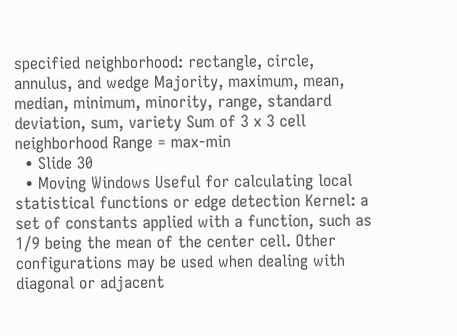specified neighborhood: rectangle, circle, annulus, and wedge Majority, maximum, mean, median, minimum, minority, range, standard deviation, sum, variety Sum of 3 x 3 cell neighborhood Range = max-min
  • Slide 30
  • Moving Windows Useful for calculating local statistical functions or edge detection Kernel: a set of constants applied with a function, such as 1/9 being the mean of the center cell. Other configurations may be used when dealing with diagonal or adjacent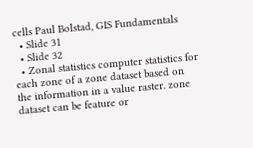cells Paul Bolstad, GIS Fundamentals
  • Slide 31
  • Slide 32
  • Zonal statistics computer statistics for each zone of a zone dataset based on the information in a value raster. zone dataset can be feature or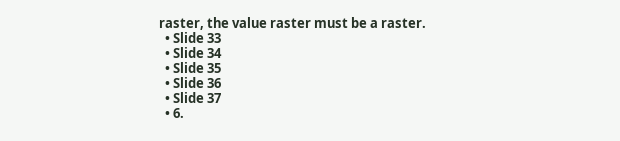raster, the value raster must be a raster.
  • Slide 33
  • Slide 34
  • Slide 35
  • Slide 36
  • Slide 37
  • 6.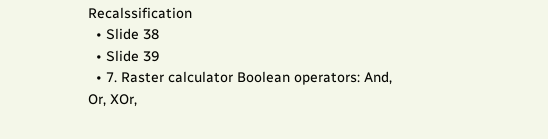Recalssification
  • Slide 38
  • Slide 39
  • 7. Raster calculator Boolean operators: And, Or, XOr,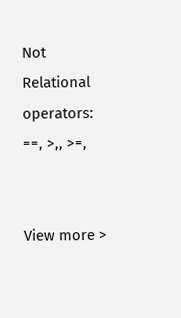Not Relational operators: ==, >,, >=,


View more >